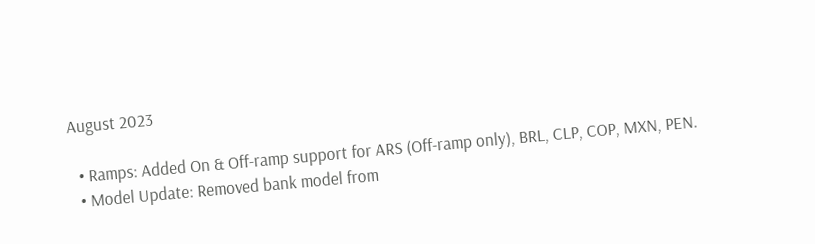August 2023

  • Ramps: Added On & Off-ramp support for ARS (Off-ramp only), BRL, CLP, COP, MXN, PEN.
  • Model Update: Removed bank model from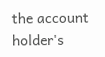the account holder's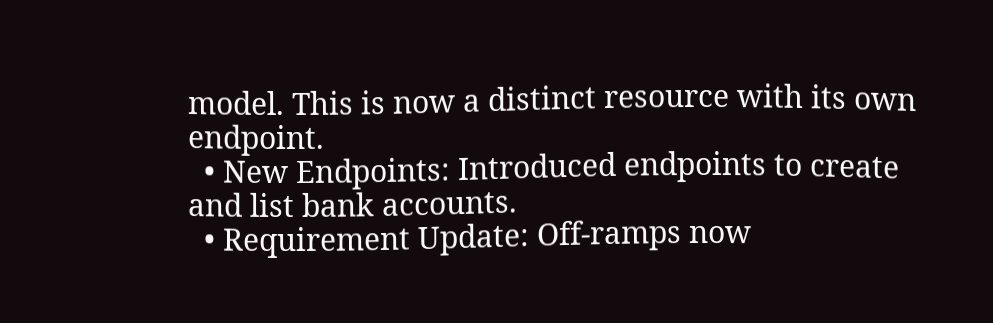model. This is now a distinct resource with its own endpoint.
  • New Endpoints: Introduced endpoints to create and list bank accounts.
  • Requirement Update: Off-ramps now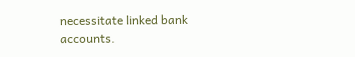necessitate linked bank accounts.